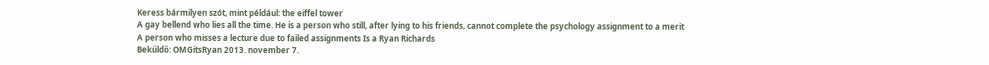Keress bármilyen szót, mint például: the eiffel tower
A gay bellend who lies all the time. He is a person who still, after lying to his friends, cannot complete the psychology assignment to a merit
A person who misses a lecture due to failed assignments Is a Ryan Richards
Beküldő: OMGitsRyan 2013. november 7.